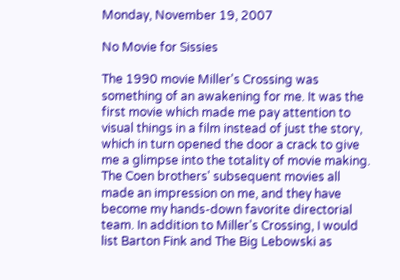Monday, November 19, 2007

No Movie for Sissies

The 1990 movie Miller's Crossing was something of an awakening for me. It was the first movie which made me pay attention to visual things in a film instead of just the story, which in turn opened the door a crack to give me a glimpse into the totality of movie making. The Coen brothers' subsequent movies all made an impression on me, and they have become my hands-down favorite directorial team. In addition to Miller's Crossing, I would list Barton Fink and The Big Lebowski as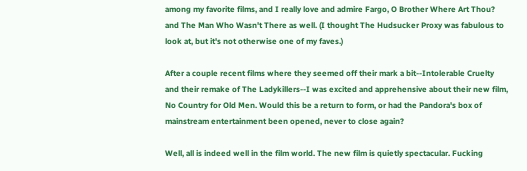among my favorite films, and I really love and admire Fargo, O Brother Where Art Thou? and The Man Who Wasn't There as well. (I thought The Hudsucker Proxy was fabulous to look at, but it's not otherwise one of my faves.)

After a couple recent films where they seemed off their mark a bit--Intolerable Cruelty and their remake of The Ladykillers--I was excited and apprehensive about their new film, No Country for Old Men. Would this be a return to form, or had the Pandora's box of mainstream entertainment been opened, never to close again?

Well, all is indeed well in the film world. The new film is quietly spectacular. Fucking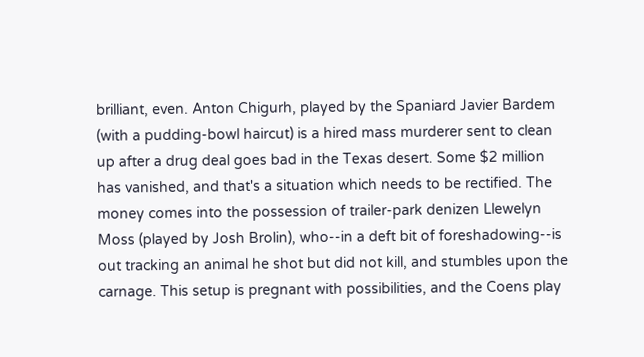brilliant, even. Anton Chigurh, played by the Spaniard Javier Bardem (with a pudding-bowl haircut) is a hired mass murderer sent to clean up after a drug deal goes bad in the Texas desert. Some $2 million has vanished, and that's a situation which needs to be rectified. The money comes into the possession of trailer-park denizen Llewelyn Moss (played by Josh Brolin), who--in a deft bit of foreshadowing--is out tracking an animal he shot but did not kill, and stumbles upon the carnage. This setup is pregnant with possibilities, and the Coens play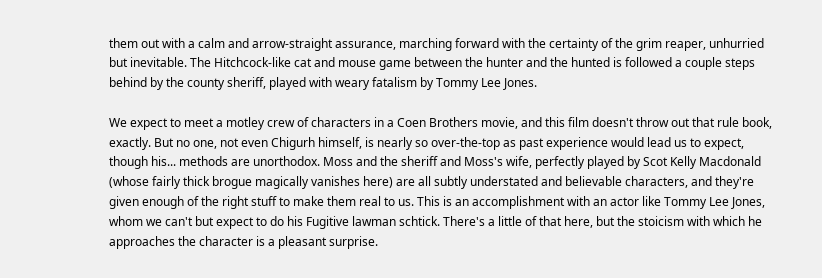them out with a calm and arrow-straight assurance, marching forward with the certainty of the grim reaper, unhurried but inevitable. The Hitchcock-like cat and mouse game between the hunter and the hunted is followed a couple steps behind by the county sheriff, played with weary fatalism by Tommy Lee Jones.

We expect to meet a motley crew of characters in a Coen Brothers movie, and this film doesn't throw out that rule book, exactly. But no one, not even Chigurh himself, is nearly so over-the-top as past experience would lead us to expect, though his... methods are unorthodox. Moss and the sheriff and Moss's wife, perfectly played by Scot Kelly Macdonald (whose fairly thick brogue magically vanishes here) are all subtly understated and believable characters, and they're given enough of the right stuff to make them real to us. This is an accomplishment with an actor like Tommy Lee Jones, whom we can't but expect to do his Fugitive lawman schtick. There's a little of that here, but the stoicism with which he approaches the character is a pleasant surprise.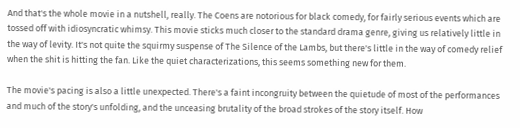And that's the whole movie in a nutshell, really. The Coens are notorious for black comedy, for fairly serious events which are tossed off with idiosyncratic whimsy. This movie sticks much closer to the standard drama genre, giving us relatively little in the way of levity. It's not quite the squirmy suspense of The Silence of the Lambs, but there's little in the way of comedy relief when the shit is hitting the fan. Like the quiet characterizations, this seems something new for them.

The movie's pacing is also a little unexpected. There's a faint incongruity between the quietude of most of the performances and much of the story's unfolding, and the unceasing brutality of the broad strokes of the story itself. How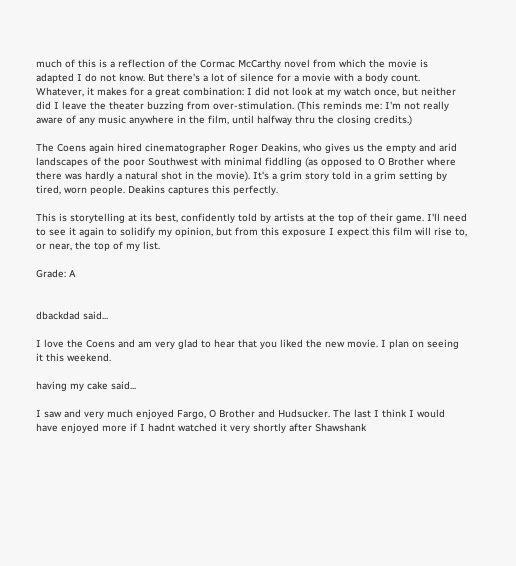much of this is a reflection of the Cormac McCarthy novel from which the movie is adapted I do not know. But there's a lot of silence for a movie with a body count. Whatever, it makes for a great combination: I did not look at my watch once, but neither did I leave the theater buzzing from over-stimulation. (This reminds me: I'm not really aware of any music anywhere in the film, until halfway thru the closing credits.)

The Coens again hired cinematographer Roger Deakins, who gives us the empty and arid landscapes of the poor Southwest with minimal fiddling (as opposed to O Brother where there was hardly a natural shot in the movie). It's a grim story told in a grim setting by tired, worn people. Deakins captures this perfectly.

This is storytelling at its best, confidently told by artists at the top of their game. I'll need to see it again to solidify my opinion, but from this exposure I expect this film will rise to, or near, the top of my list.

Grade: A


dbackdad said...

I love the Coens and am very glad to hear that you liked the new movie. I plan on seeing it this weekend.

having my cake said...

I saw and very much enjoyed Fargo, O Brother and Hudsucker. The last I think I would have enjoyed more if I hadnt watched it very shortly after Shawshank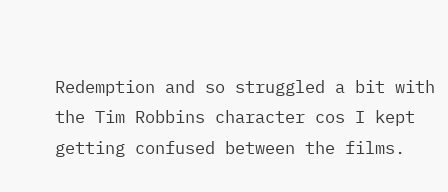Redemption and so struggled a bit with the Tim Robbins character cos I kept getting confused between the films.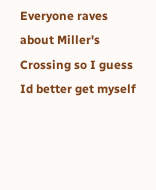Everyone raves about Miller's Crossing so I guess Id better get myself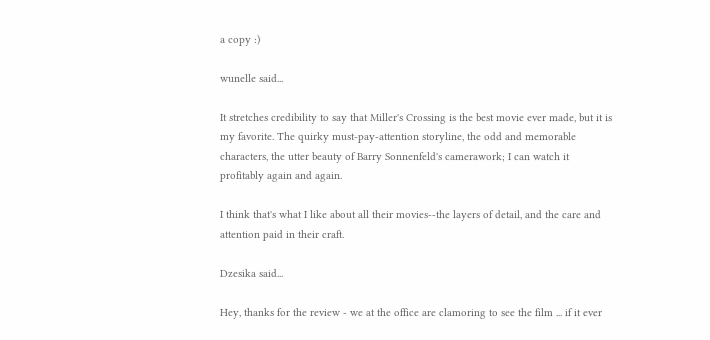a copy :)

wunelle said...

It stretches credibility to say that Miller's Crossing is the best movie ever made, but it is my favorite. The quirky must-pay-attention storyline, the odd and memorable characters, the utter beauty of Barry Sonnenfeld's camerawork; I can watch it profitably again and again.

I think that's what I like about all their movies--the layers of detail, and the care and attention paid in their craft.

Dzesika said...

Hey, thanks for the review - we at the office are clamoring to see the film ... if it ever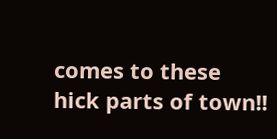comes to these hick parts of town!!